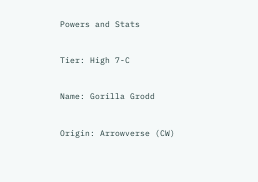Powers and Stats

Tier: High 7-C

Name: Gorilla Grodd

Origin: Arrowverse (CW)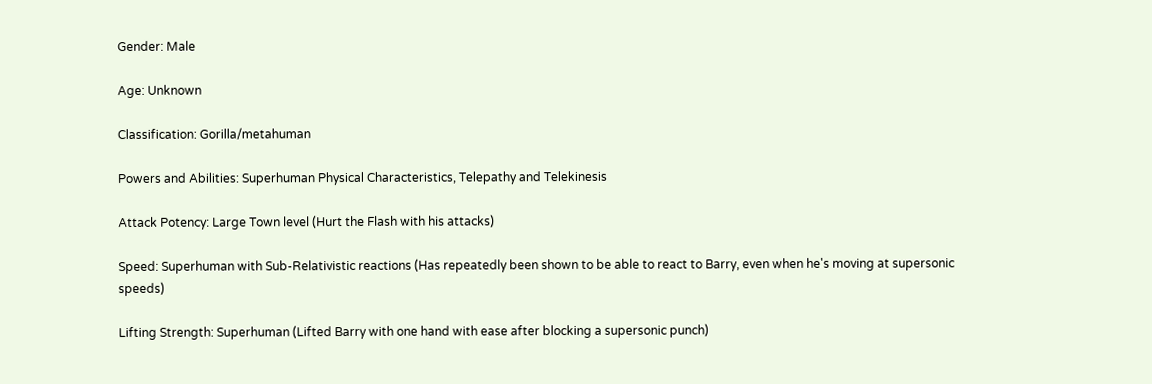Gender: Male

Age: Unknown

Classification: Gorilla/metahuman

Powers and Abilities: Superhuman Physical Characteristics, Telepathy and Telekinesis

Attack Potency: Large Town level (Hurt the Flash with his attacks)

Speed: Superhuman with Sub-Relativistic reactions (Has repeatedly been shown to be able to react to Barry, even when he's moving at supersonic speeds)

Lifting Strength: Superhuman (Lifted Barry with one hand with ease after blocking a supersonic punch)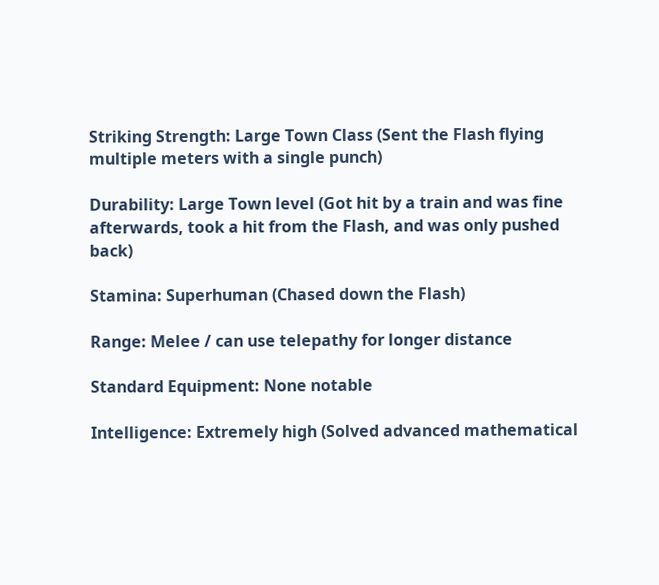Striking Strength: Large Town Class (Sent the Flash flying multiple meters with a single punch)

Durability: Large Town level (Got hit by a train and was fine afterwards, took a hit from the Flash, and was only pushed back)

Stamina: Superhuman (Chased down the Flash)

Range: Melee / can use telepathy for longer distance

Standard Equipment: None notable

Intelligence: Extremely high (Solved advanced mathematical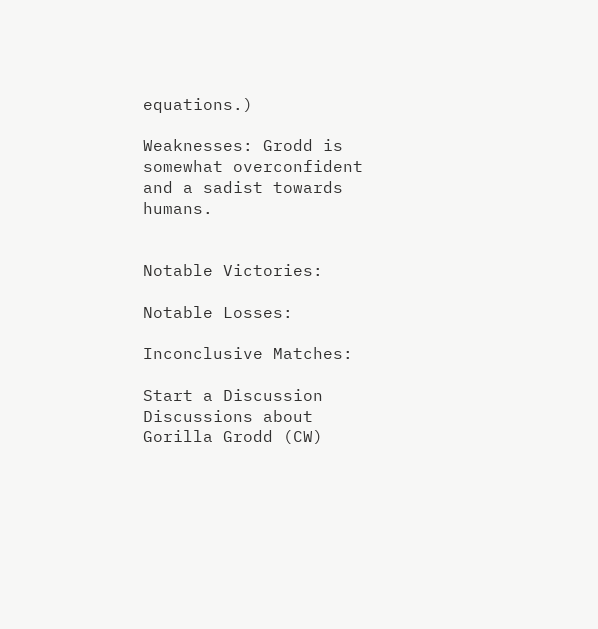equations.)

Weaknesses: Grodd is somewhat overconfident and a sadist towards humans.


Notable Victories:

Notable Losses:

Inconclusive Matches:

Start a Discussion Discussions about Gorilla Grodd (CW)